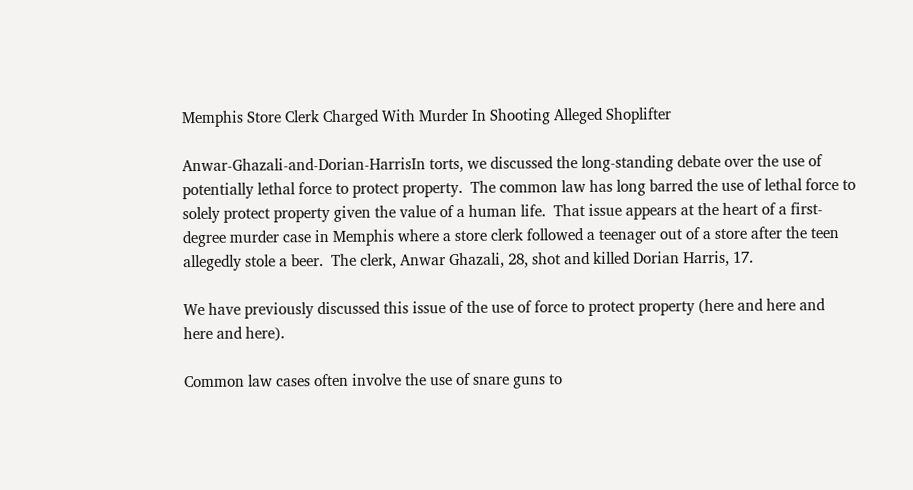Memphis Store Clerk Charged With Murder In Shooting Alleged Shoplifter

Anwar-Ghazali-and-Dorian-HarrisIn torts, we discussed the long-standing debate over the use of potentially lethal force to protect property.  The common law has long barred the use of lethal force to solely protect property given the value of a human life.  That issue appears at the heart of a first-degree murder case in Memphis where a store clerk followed a teenager out of a store after the teen allegedly stole a beer.  The clerk, Anwar Ghazali, 28, shot and killed Dorian Harris, 17.

We have previously discussed this issue of the use of force to protect property (here and here and here and here).

Common law cases often involve the use of snare guns to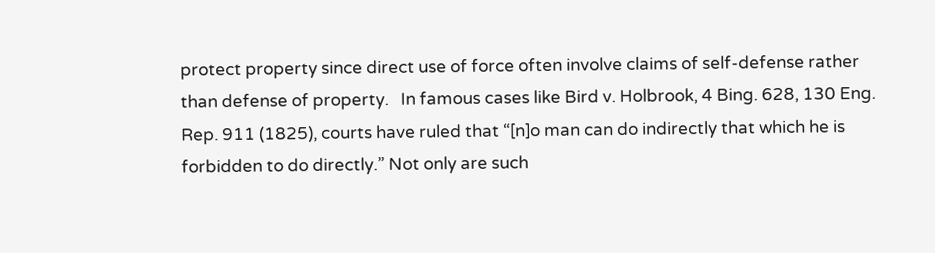protect property since direct use of force often involve claims of self-defense rather than defense of property.   In famous cases like Bird v. Holbrook, 4 Bing. 628, 130 Eng. Rep. 911 (1825), courts have ruled that “[n]o man can do indirectly that which he is forbidden to do directly.” Not only are such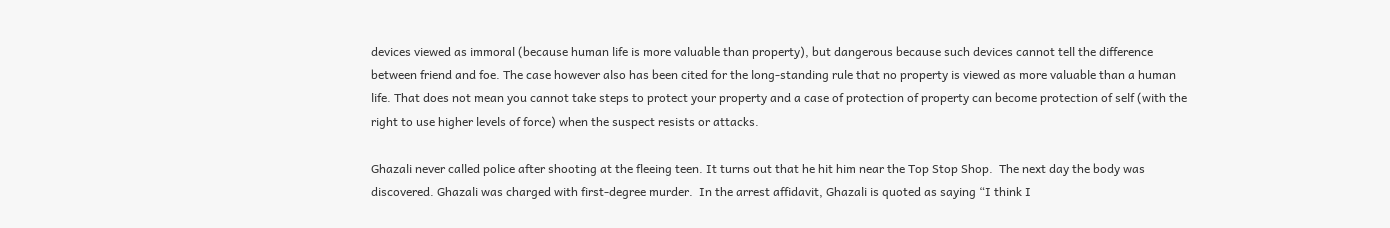devices viewed as immoral (because human life is more valuable than property), but dangerous because such devices cannot tell the difference between friend and foe. The case however also has been cited for the long-standing rule that no property is viewed as more valuable than a human life. That does not mean you cannot take steps to protect your property and a case of protection of property can become protection of self (with the right to use higher levels of force) when the suspect resists or attacks.

Ghazali never called police after shooting at the fleeing teen. It turns out that he hit him near the Top Stop Shop.  The next day the body was discovered. Ghazali was charged with first-degree murder.  In the arrest affidavit, Ghazali is quoted as saying “I think I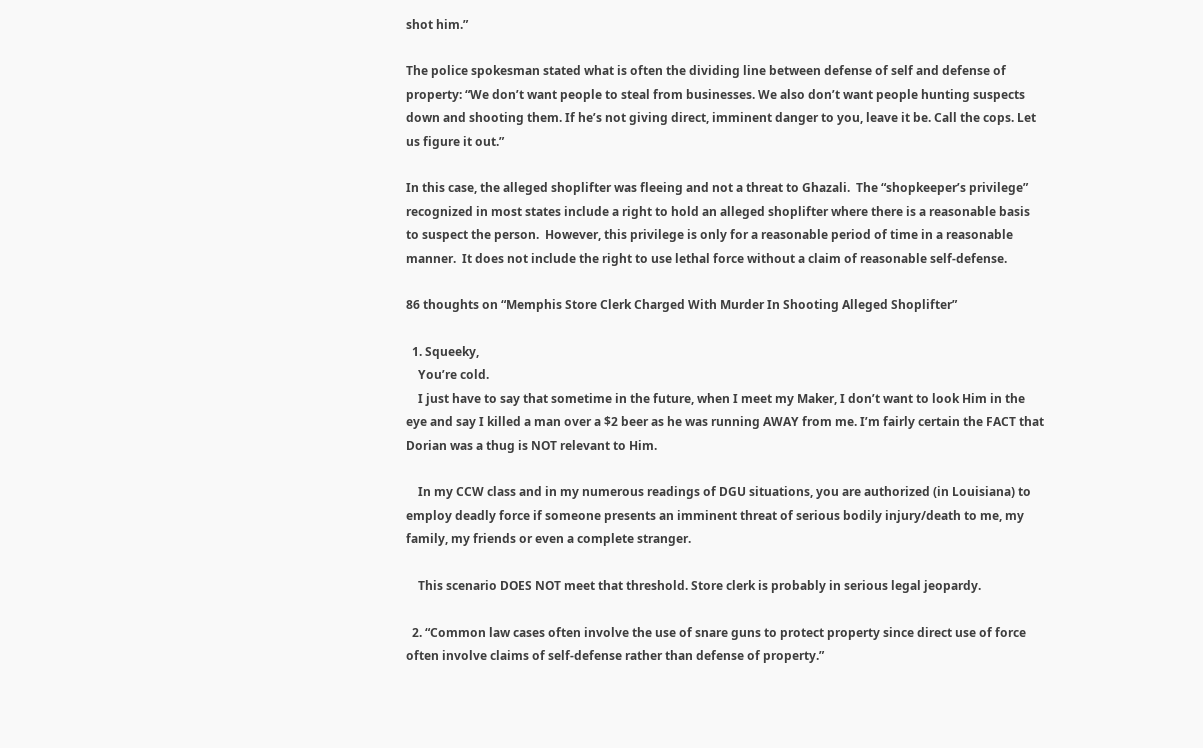shot him.”

The police spokesman stated what is often the dividing line between defense of self and defense of property: “We don’t want people to steal from businesses. We also don’t want people hunting suspects down and shooting them. If he’s not giving direct, imminent danger to you, leave it be. Call the cops. Let us figure it out.”

In this case, the alleged shoplifter was fleeing and not a threat to Ghazali.  The “shopkeeper’s privilege” recognized in most states include a right to hold an alleged shoplifter where there is a reasonable basis to suspect the person.  However, this privilege is only for a reasonable period of time in a reasonable manner.  It does not include the right to use lethal force without a claim of reasonable self-defense.

86 thoughts on “Memphis Store Clerk Charged With Murder In Shooting Alleged Shoplifter”

  1. Squeeky,
    You’re cold.
    I just have to say that sometime in the future, when I meet my Maker, I don’t want to look Him in the eye and say I killed a man over a $2 beer as he was running AWAY from me. I’m fairly certain the FACT that Dorian was a thug is NOT relevant to Him.

    In my CCW class and in my numerous readings of DGU situations, you are authorized (in Louisiana) to employ deadly force if someone presents an imminent threat of serious bodily injury/death to me, my family, my friends or even a complete stranger.

    This scenario DOES NOT meet that threshold. Store clerk is probably in serious legal jeopardy.

  2. “Common law cases often involve the use of snare guns to protect property since direct use of force often involve claims of self-defense rather than defense of property.”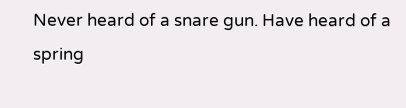Never heard of a snare gun. Have heard of a spring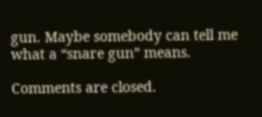gun. Maybe somebody can tell me what a “snare gun” means.

Comments are closed.